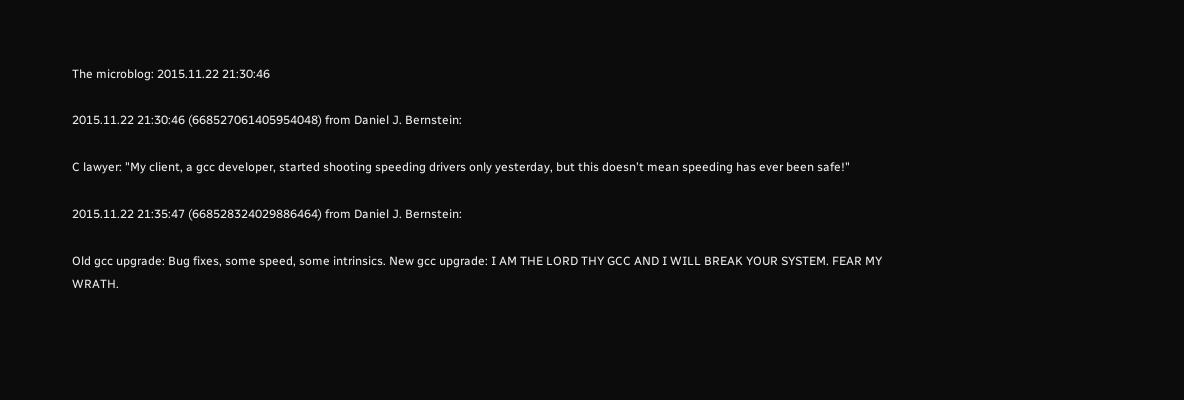The microblog: 2015.11.22 21:30:46

2015.11.22 21:30:46 (668527061405954048) from Daniel J. Bernstein:

C lawyer: "My client, a gcc developer, started shooting speeding drivers only yesterday, but this doesn't mean speeding has ever been safe!"

2015.11.22 21:35:47 (668528324029886464) from Daniel J. Bernstein:

Old gcc upgrade: Bug fixes, some speed, some intrinsics. New gcc upgrade: I AM THE LORD THY GCC AND I WILL BREAK YOUR SYSTEM. FEAR MY WRATH.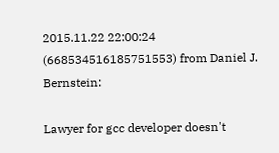2015.11.22 22:00:24 (668534516185751553) from Daniel J. Bernstein:

Lawyer for gcc developer doesn't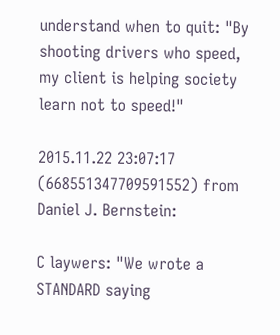understand when to quit: "By shooting drivers who speed, my client is helping society learn not to speed!"

2015.11.22 23:07:17 (668551347709591552) from Daniel J. Bernstein:

C laywers: "We wrote a STANDARD saying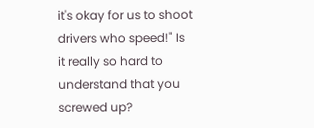it's okay for us to shoot drivers who speed!" Is it really so hard to understand that you screwed up?